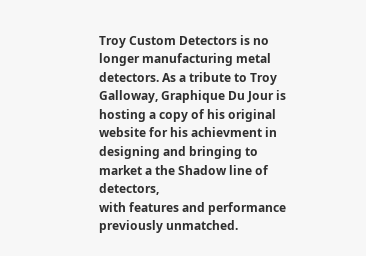Troy Custom Detectors is no longer manufacturing metal detectors. As a tribute to Troy Galloway, Graphique Du Jour is
hosting a copy of his original website for his achievment in designing and bringing to market a the Shadow line of detectors,
with features and performance previously unmatched.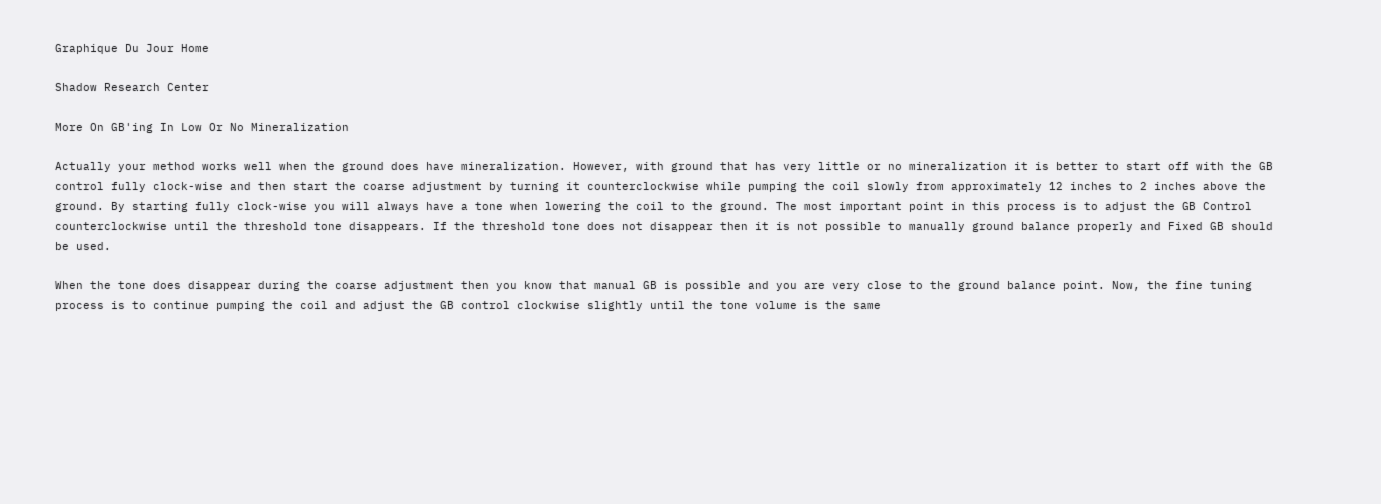Graphique Du Jour Home

Shadow Research Center

More On GB'ing In Low Or No Mineralization

Actually your method works well when the ground does have mineralization. However, with ground that has very little or no mineralization it is better to start off with the GB control fully clock-wise and then start the coarse adjustment by turning it counterclockwise while pumping the coil slowly from approximately 12 inches to 2 inches above the ground. By starting fully clock-wise you will always have a tone when lowering the coil to the ground. The most important point in this process is to adjust the GB Control counterclockwise until the threshold tone disappears. If the threshold tone does not disappear then it is not possible to manually ground balance properly and Fixed GB should be used.

When the tone does disappear during the coarse adjustment then you know that manual GB is possible and you are very close to the ground balance point. Now, the fine tuning process is to continue pumping the coil and adjust the GB control clockwise slightly until the tone volume is the same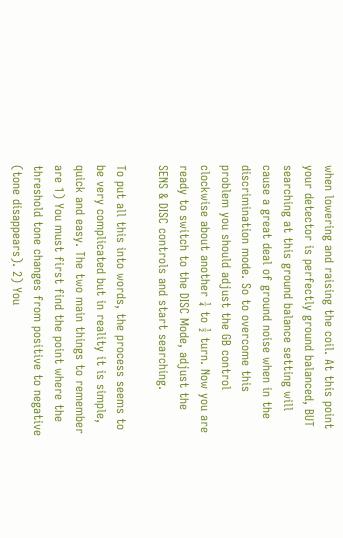when lowering and raising the coil. At this point your detector is perfectly ground balanced, BUT searching at this ground balance setting will cause a great deal of ground noise when in the discrimination mode. So to overcome this problem you should adjust the GB control clockwise about another ¼ to ½ turn. Now you are ready to switch to the DISC Mode, adjust the SENS & DISC controls and start searching.

To put all this into words, the process seems to be very complicated but in reality it is simple, quick and easy. The two main things to remember are 1) You must first find the point where the threshold tone changes from positive to negative (tone disappears). 2) You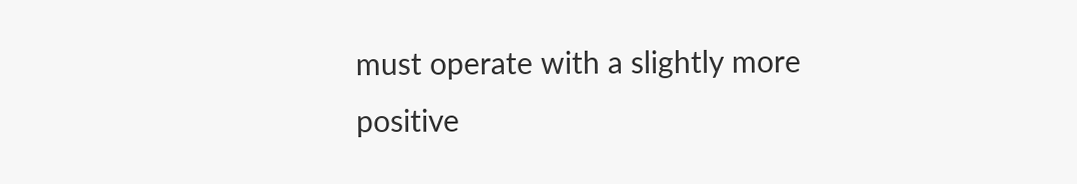must operate with a slightly more positive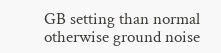GB setting than normal otherwise ground noise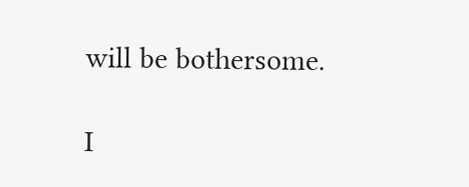will be bothersome.

I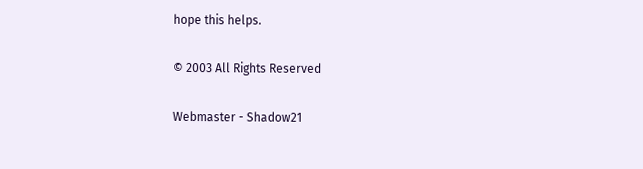hope this helps.

© 2003 All Rights Reserved

Webmaster - Shadow21